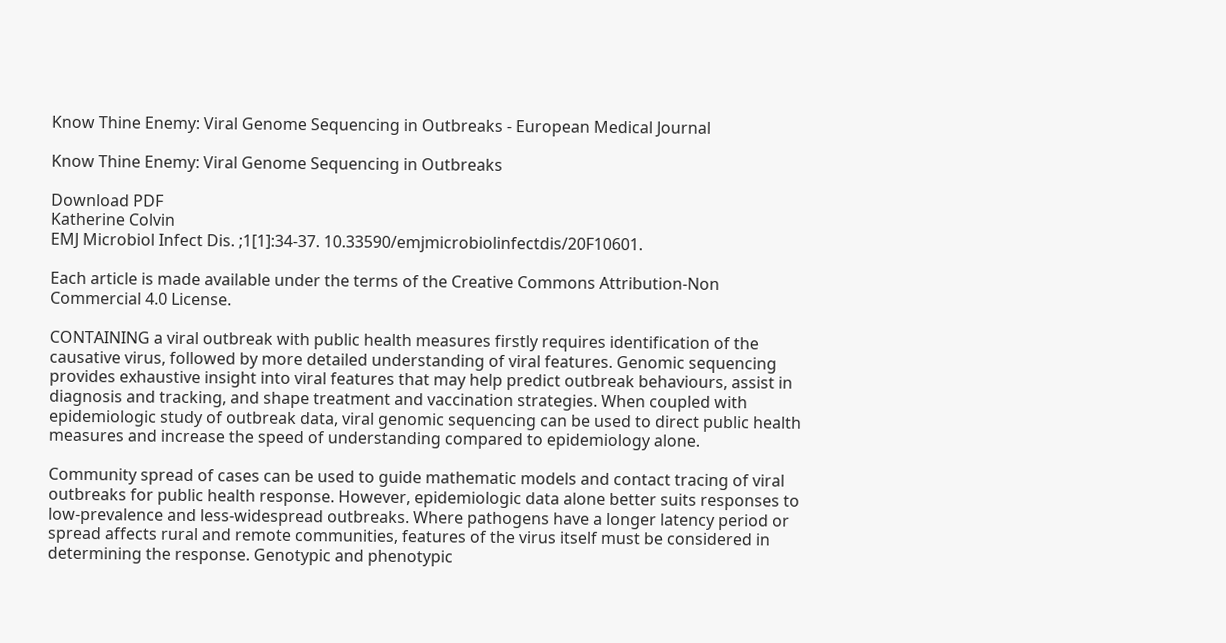Know Thine Enemy: Viral Genome Sequencing in Outbreaks - European Medical Journal

Know Thine Enemy: Viral Genome Sequencing in Outbreaks

Download PDF
Katherine Colvin
EMJ Microbiol Infect Dis. ;1[1]:34-37. 10.33590/emjmicrobiolinfectdis/20F10601.

Each article is made available under the terms of the Creative Commons Attribution-Non Commercial 4.0 License.

CONTAINING a viral outbreak with public health measures firstly requires identification of the causative virus, followed by more detailed understanding of viral features. Genomic sequencing provides exhaustive insight into viral features that may help predict outbreak behaviours, assist in diagnosis and tracking, and shape treatment and vaccination strategies. When coupled with epidemiologic study of outbreak data, viral genomic sequencing can be used to direct public health measures and increase the speed of understanding compared to epidemiology alone.

Community spread of cases can be used to guide mathematic models and contact tracing of viral outbreaks for public health response. However, epidemiologic data alone better suits responses to low-prevalence and less-widespread outbreaks. Where pathogens have a longer latency period or spread affects rural and remote communities, features of the virus itself must be considered in determining the response. Genotypic and phenotypic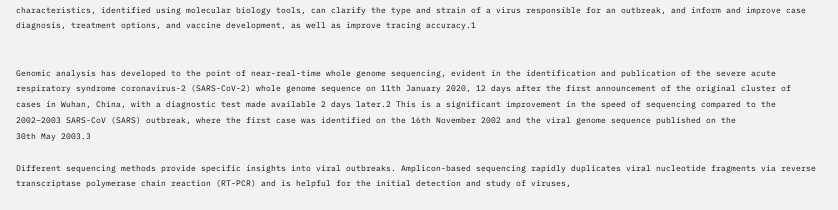characteristics, identified using molecular biology tools, can clarify the type and strain of a virus responsible for an outbreak, and inform and improve case diagnosis, treatment options, and vaccine development, as well as improve tracing accuracy.1


Genomic analysis has developed to the point of near-real-time whole genome sequencing, evident in the identification and publication of the severe acute respiratory syndrome coronavirus-2 (SARS-CoV-2) whole genome sequence on 11th January 2020, 12 days after the first announcement of the original cluster of cases in Wuhan, China, with a diagnostic test made available 2 days later.2 This is a significant improvement in the speed of sequencing compared to the 2002–2003 SARS-CoV (SARS) outbreak, where the first case was identified on the 16th November 2002 and the viral genome sequence published on the
30th May 2003.3

Different sequencing methods provide specific insights into viral outbreaks. Amplicon-based sequencing rapidly duplicates viral nucleotide fragments via reverse transcriptase polymerase chain reaction (RT-PCR) and is helpful for the initial detection and study of viruses,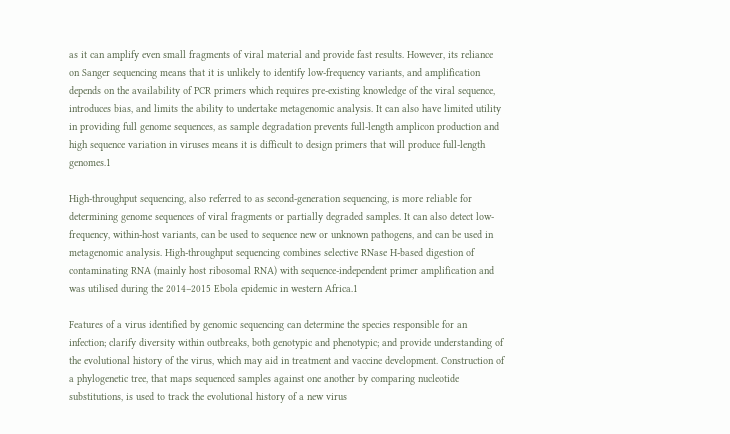as it can amplify even small fragments of viral material and provide fast results. However, its reliance on Sanger sequencing means that it is unlikely to identify low-frequency variants, and amplification depends on the availability of PCR primers which requires pre-existing knowledge of the viral sequence, introduces bias, and limits the ability to undertake metagenomic analysis. It can also have limited utility in providing full genome sequences, as sample degradation prevents full-length amplicon production and high sequence variation in viruses means it is difficult to design primers that will produce full-length genomes.1

High-throughput sequencing, also referred to as second-generation sequencing, is more reliable for determining genome sequences of viral fragments or partially degraded samples. It can also detect low-frequency, within-host variants, can be used to sequence new or unknown pathogens, and can be used in metagenomic analysis. High-throughput sequencing combines selective RNase H-based digestion of contaminating RNA (mainly host ribosomal RNA) with sequence-independent primer amplification and was utilised during the 2014–2015 Ebola epidemic in western Africa.1

Features of a virus identified by genomic sequencing can determine the species responsible for an infection; clarify diversity within outbreaks, both genotypic and phenotypic; and provide understanding of the evolutional history of the virus, which may aid in treatment and vaccine development. Construction of a phylogenetic tree, that maps sequenced samples against one another by comparing nucleotide substitutions, is used to track the evolutional history of a new virus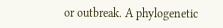or outbreak. A phylogenetic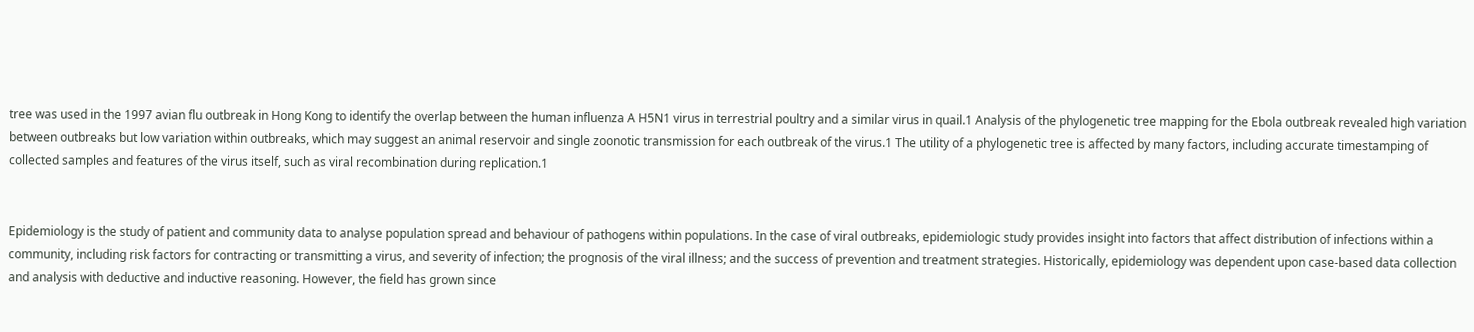tree was used in the 1997 avian flu outbreak in Hong Kong to identify the overlap between the human influenza A H5N1 virus in terrestrial poultry and a similar virus in quail.1 Analysis of the phylogenetic tree mapping for the Ebola outbreak revealed high variation between outbreaks but low variation within outbreaks, which may suggest an animal reservoir and single zoonotic transmission for each outbreak of the virus.1 The utility of a phylogenetic tree is affected by many factors, including accurate timestamping of collected samples and features of the virus itself, such as viral recombination during replication.1


Epidemiology is the study of patient and community data to analyse population spread and behaviour of pathogens within populations. In the case of viral outbreaks, epidemiologic study provides insight into factors that affect distribution of infections within a community, including risk factors for contracting or transmitting a virus, and severity of infection; the prognosis of the viral illness; and the success of prevention and treatment strategies. Historically, epidemiology was dependent upon case-based data collection and analysis with deductive and inductive reasoning. However, the field has grown since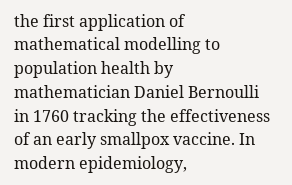the first application of mathematical modelling to population health by mathematician Daniel Bernoulli in 1760 tracking the effectiveness of an early smallpox vaccine. In modern epidemiology,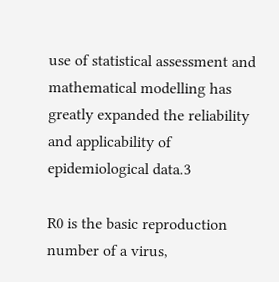use of statistical assessment and mathematical modelling has greatly expanded the reliability and applicability of epidemiological data.3

R0 is the basic reproduction number of a virus,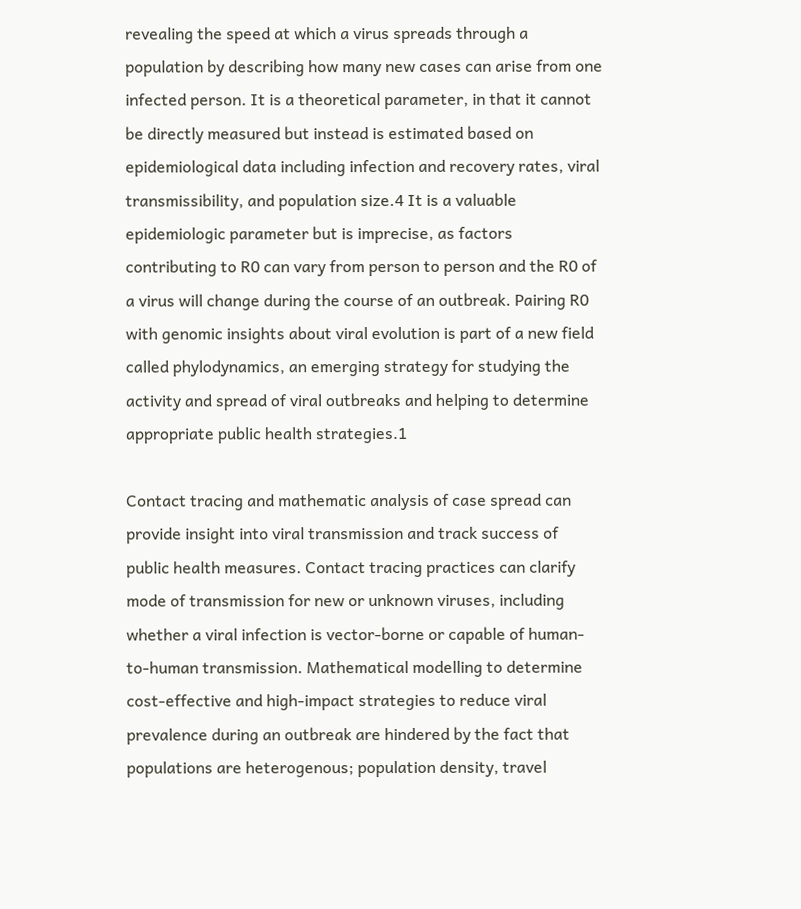revealing the speed at which a virus spreads through a population by describing how many new cases can arise from one infected person. It is a theoretical parameter, in that it cannot be directly measured but instead is estimated based on epidemiological data including infection and recovery rates, viral transmissibility, and population size.4 It is a valuable epidemiologic parameter but is imprecise, as factors contributing to R0 can vary from person to person and the R0 of a virus will change during the course of an outbreak. Pairing R0 with genomic insights about viral evolution is part of a new field called phylodynamics, an emerging strategy for studying the activity and spread of viral outbreaks and helping to determine appropriate public health strategies.1

Contact tracing and mathematic analysis of case spread can provide insight into viral transmission and track success of public health measures. Contact tracing practices can clarify mode of transmission for new or unknown viruses, including whether a viral infection is vector-borne or capable of human-to-human transmission. Mathematical modelling to determine cost-effective and high-impact strategies to reduce viral prevalence during an outbreak are hindered by the fact that populations are heterogenous; population density, travel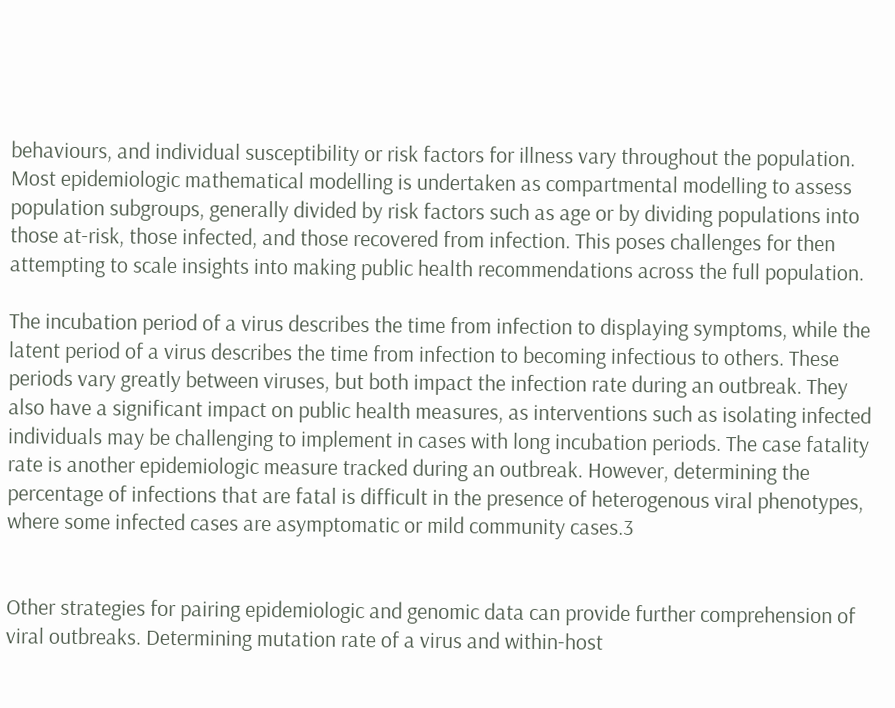behaviours, and individual susceptibility or risk factors for illness vary throughout the population. Most epidemiologic mathematical modelling is undertaken as compartmental modelling to assess population subgroups, generally divided by risk factors such as age or by dividing populations into those at-risk, those infected, and those recovered from infection. This poses challenges for then attempting to scale insights into making public health recommendations across the full population.

The incubation period of a virus describes the time from infection to displaying symptoms, while the latent period of a virus describes the time from infection to becoming infectious to others. These periods vary greatly between viruses, but both impact the infection rate during an outbreak. They also have a significant impact on public health measures, as interventions such as isolating infected individuals may be challenging to implement in cases with long incubation periods. The case fatality rate is another epidemiologic measure tracked during an outbreak. However, determining the percentage of infections that are fatal is difficult in the presence of heterogenous viral phenotypes, where some infected cases are asymptomatic or mild community cases.3


Other strategies for pairing epidemiologic and genomic data can provide further comprehension of viral outbreaks. Determining mutation rate of a virus and within-host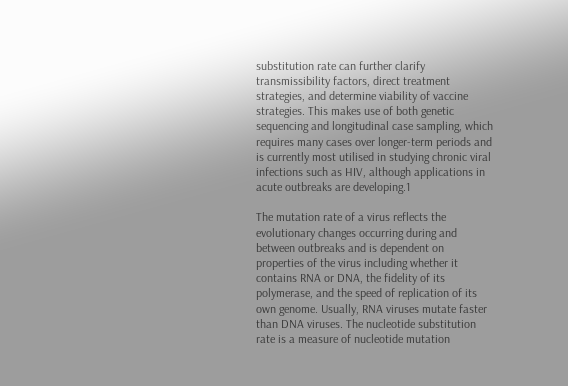substitution rate can further clarify transmissibility factors, direct treatment strategies, and determine viability of vaccine strategies. This makes use of both genetic sequencing and longitudinal case sampling, which requires many cases over longer-term periods and is currently most utilised in studying chronic viral infections such as HIV, although applications in acute outbreaks are developing.1

The mutation rate of a virus reflects the evolutionary changes occurring during and between outbreaks and is dependent on properties of the virus including whether it contains RNA or DNA, the fidelity of its polymerase, and the speed of replication of its own genome. Usually, RNA viruses mutate faster than DNA viruses. The nucleotide substitution rate is a measure of nucleotide mutation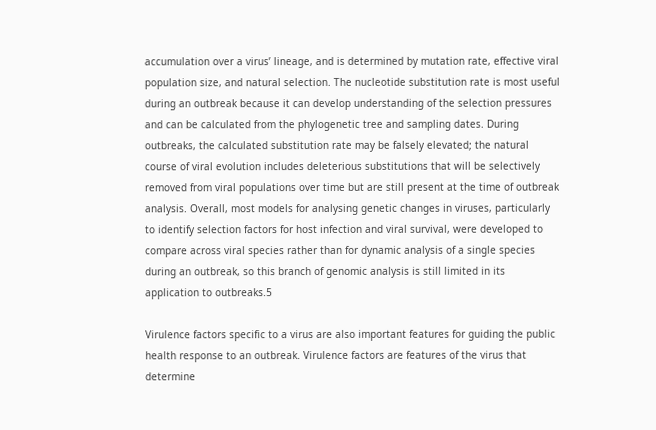accumulation over a virus’ lineage, and is determined by mutation rate, effective viral population size, and natural selection. The nucleotide substitution rate is most useful during an outbreak because it can develop understanding of the selection pressures and can be calculated from the phylogenetic tree and sampling dates. During outbreaks, the calculated substitution rate may be falsely elevated; the natural course of viral evolution includes deleterious substitutions that will be selectively removed from viral populations over time but are still present at the time of outbreak analysis. Overall, most models for analysing genetic changes in viruses, particularly to identify selection factors for host infection and viral survival, were developed to compare across viral species rather than for dynamic analysis of a single species during an outbreak, so this branch of genomic analysis is still limited in its application to outbreaks.5

Virulence factors specific to a virus are also important features for guiding the public health response to an outbreak. Virulence factors are features of the virus that determine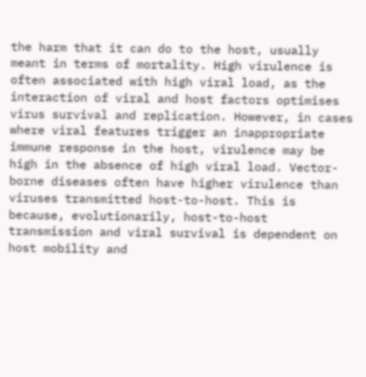the harm that it can do to the host, usually meant in terms of mortality. High virulence is often associated with high viral load, as the interaction of viral and host factors optimises virus survival and replication. However, in cases where viral features trigger an inappropriate immune response in the host, virulence may be high in the absence of high viral load. Vector-borne diseases often have higher virulence than viruses transmitted host-to-host. This is because, evolutionarily, host-to-host transmission and viral survival is dependent on host mobility and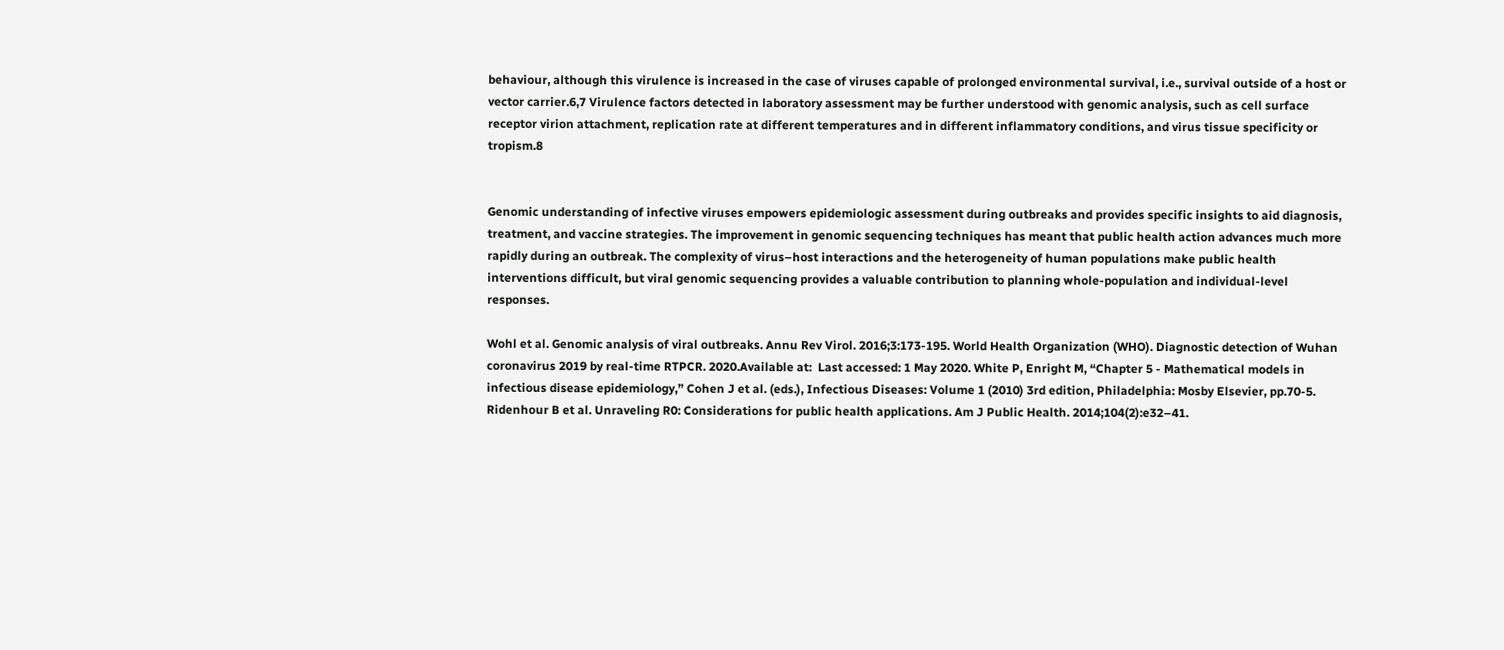behaviour, although this virulence is increased in the case of viruses capable of prolonged environmental survival, i.e., survival outside of a host or vector carrier.6,7 Virulence factors detected in laboratory assessment may be further understood with genomic analysis, such as cell surface receptor virion attachment, replication rate at different temperatures and in different inflammatory conditions, and virus tissue specificity or tropism.8


Genomic understanding of infective viruses empowers epidemiologic assessment during outbreaks and provides specific insights to aid diagnosis, treatment, and vaccine strategies. The improvement in genomic sequencing techniques has meant that public health action advances much more rapidly during an outbreak. The complexity of virus–host interactions and the heterogeneity of human populations make public health interventions difficult, but viral genomic sequencing provides a valuable contribution to planning whole-population and individual-level responses.

Wohl et al. Genomic analysis of viral outbreaks. Annu Rev Virol. 2016;3:173-195. World Health Organization (WHO). Diagnostic detection of Wuhan coronavirus 2019 by real-time RTPCR. 2020.Available at:  Last accessed: 1 May 2020. White P, Enright M, “Chapter 5 - Mathematical models in infectious disease epidemiology,” Cohen J et al. (eds.), Infectious Diseases: Volume 1 (2010) 3rd edition, Philadelphia: Mosby Elsevier, pp.70-5. Ridenhour B et al. Unraveling R0: Considerations for public health applications. Am J Public Health. 2014;104(2):e32–41.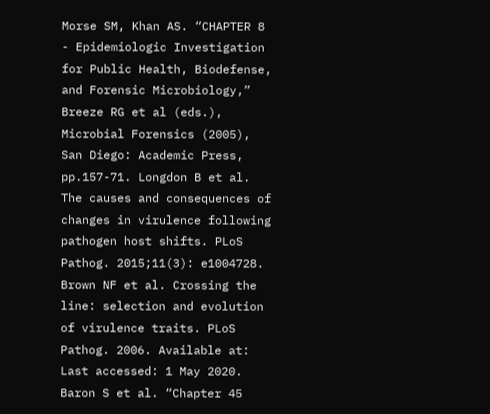Morse SM, Khan AS. “CHAPTER 8 - Epidemiologic Investigation for Public Health, Biodefense, and Forensic Microbiology,” Breeze RG et al (eds.), Microbial Forensics (2005), San Diego: Academic Press, pp.157-71. Longdon B et al. The causes and consequences of changes in virulence following pathogen host shifts. PLoS Pathog. 2015;11(3): e1004728. Brown NF et al. Crossing the line: selection and evolution of virulence traits. PLoS Pathog. 2006. Available at: Last accessed: 1 May 2020. Baron S et al. “Chapter 45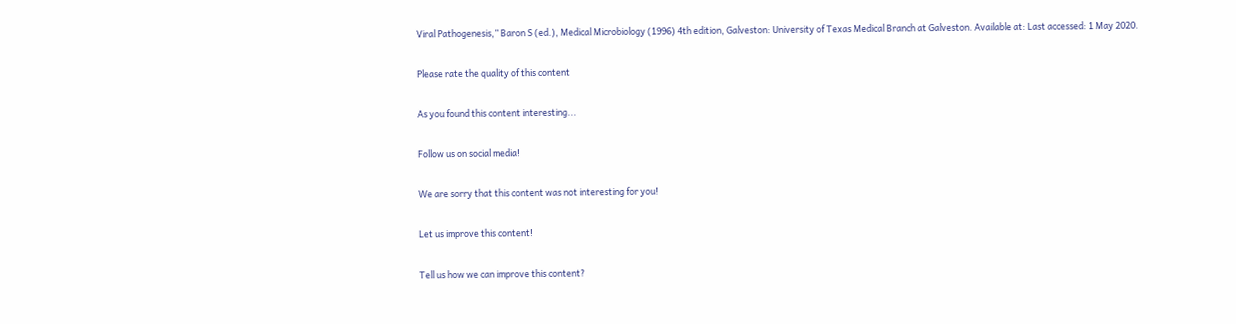Viral Pathogenesis,” Baron S (ed.), Medical Microbiology (1996) 4th edition, Galveston: University of Texas Medical Branch at Galveston. Available at: Last accessed: 1 May 2020.

Please rate the quality of this content

As you found this content interesting...

Follow us on social media!

We are sorry that this content was not interesting for you!

Let us improve this content!

Tell us how we can improve this content?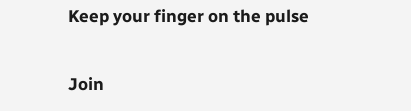Keep your finger on the pulse

Join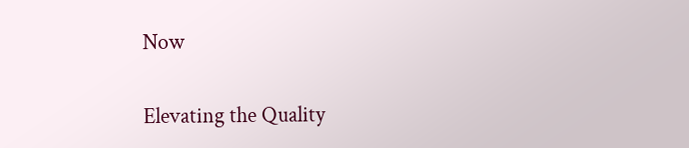Now

Elevating the Quality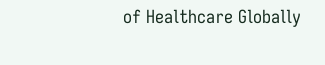of Healthcare Globally